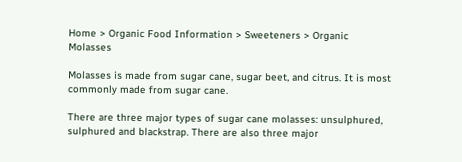Home > Organic Food Information > Sweeteners > Organic Molasses

Molasses is made from sugar cane, sugar beet, and citrus. It is most commonly made from sugar cane.

There are three major types of sugar cane molasses: unsulphured, sulphured and blackstrap. There are also three major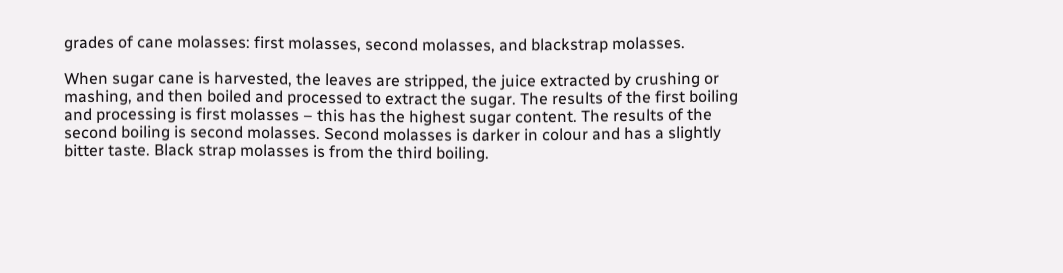grades of cane molasses: first molasses, second molasses, and blackstrap molasses.

When sugar cane is harvested, the leaves are stripped, the juice extracted by crushing or mashing, and then boiled and processed to extract the sugar. The results of the first boiling and processing is first molasses – this has the highest sugar content. The results of the second boiling is second molasses. Second molasses is darker in colour and has a slightly bitter taste. Black strap molasses is from the third boiling.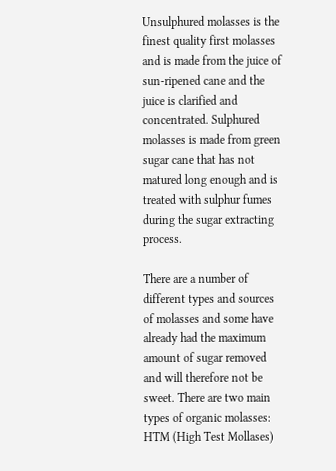Unsulphured molasses is the finest quality first molasses and is made from the juice of sun-ripened cane and the juice is clarified and concentrated. Sulphured molasses is made from green sugar cane that has not matured long enough and is treated with sulphur fumes during the sugar extracting process.

There are a number of different types and sources of molasses and some have already had the maximum amount of sugar removed and will therefore not be sweet. There are two main types of organic molasses: HTM (High Test Mollases)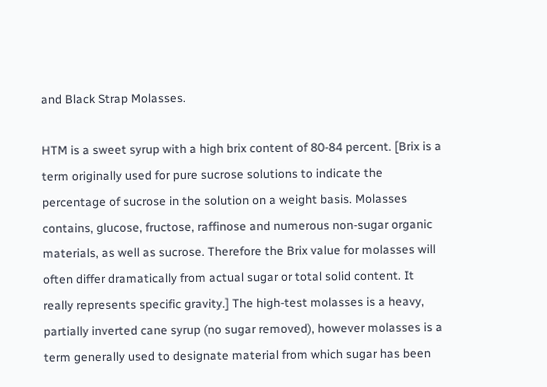and Black Strap Molasses.

HTM is a sweet syrup with a high brix content of 80-84 percent. [Brix is a term originally used for pure sucrose solutions to indicate the percentage of sucrose in the solution on a weight basis. Molasses contains, glucose, fructose, raffinose and numerous non-sugar organic materials, as well as sucrose. Therefore the Brix value for molasses will often differ dramatically from actual sugar or total solid content. It really represents specific gravity.] The high-test molasses is a heavy, partially inverted cane syrup (no sugar removed), however molasses is a term generally used to designate material from which sugar has been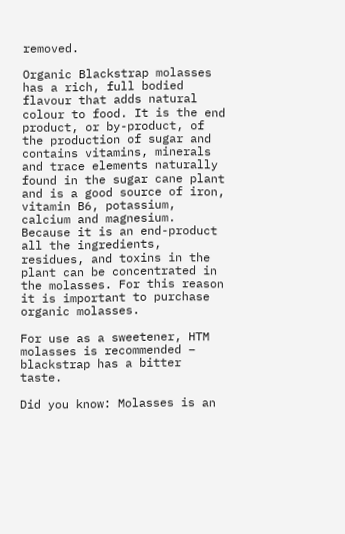removed.

Organic Blackstrap molasses has a rich, full bodied flavour that adds natural colour to food. It is the end product, or by-product, of the production of sugar and contains vitamins, minerals and trace elements naturally found in the sugar cane plant and is a good source of iron, vitamin B6, potassium, calcium and magnesium. Because it is an end-product all the ingredients, residues, and toxins in the plant can be concentrated in the molasses. For this reason it is important to purchase organic molasses.

For use as a sweetener, HTM molasses is recommended – blackstrap has a bitter taste.

Did you know: Molasses is an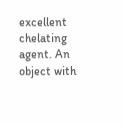excellent chelating agent. An object with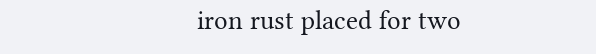iron rust placed for two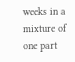weeks in a mixture of one part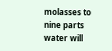molasses to nine parts water will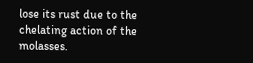lose its rust due to the chelating action of the molasses.